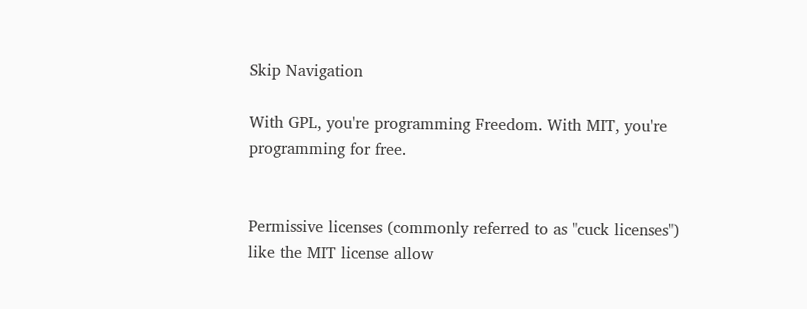Skip Navigation

With GPL, you're programming Freedom. With MIT, you're programming for free.


Permissive licenses (commonly referred to as "cuck licenses") like the MIT license allow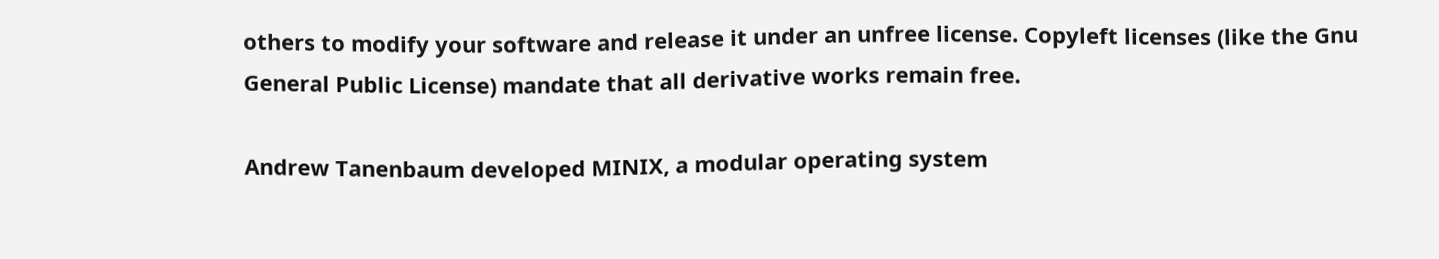others to modify your software and release it under an unfree license. Copyleft licenses (like the Gnu General Public License) mandate that all derivative works remain free.

Andrew Tanenbaum developed MINIX, a modular operating system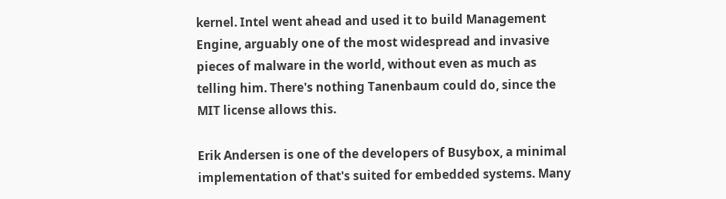kernel. Intel went ahead and used it to build Management Engine, arguably one of the most widespread and invasive pieces of malware in the world, without even as much as telling him. There's nothing Tanenbaum could do, since the MIT license allows this.

Erik Andersen is one of the developers of Busybox, a minimal implementation of that's suited for embedded systems. Many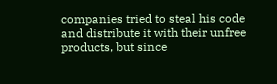companies tried to steal his code and distribute it with their unfree products, but since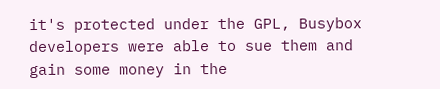it's protected under the GPL, Busybox developers were able to sue them and gain some money in the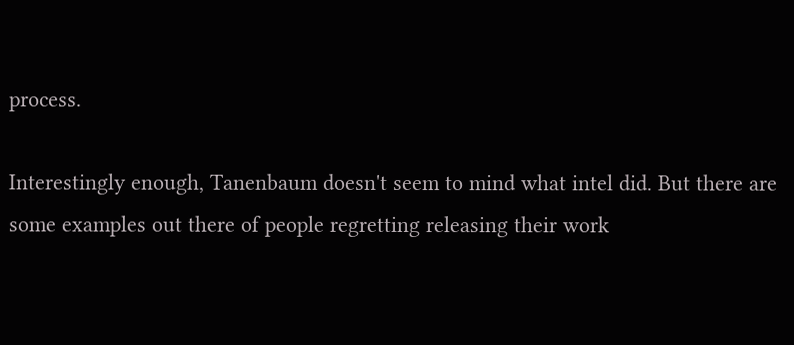process.

Interestingly enough, Tanenbaum doesn't seem to mind what intel did. But there are some examples out there of people regretting releasing their work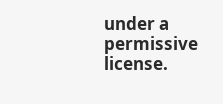under a permissive license.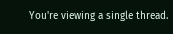You're viewing a single thread.